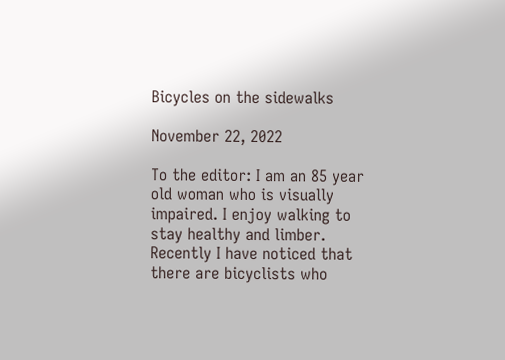Bicycles on the sidewalks

November 22, 2022

To the editor: I am an 85 year old woman who is visually impaired. I enjoy walking to stay healthy and limber. Recently I have noticed that there are bicyclists who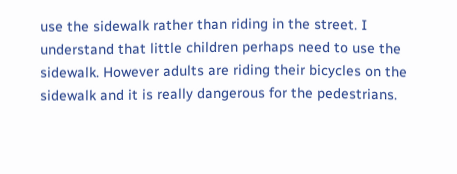use the sidewalk rather than riding in the street. I understand that little children perhaps need to use the sidewalk. However adults are riding their bicycles on the sidewalk and it is really dangerous for the pedestrians.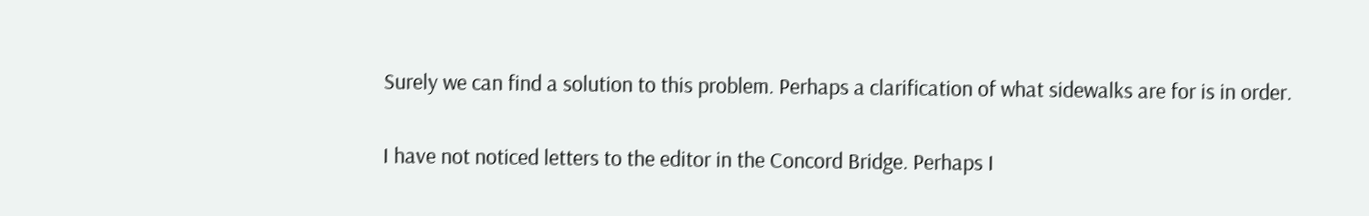Surely we can find a solution to this problem. Perhaps a clarification of what sidewalks are for is in order.

I have not noticed letters to the editor in the Concord Bridge. Perhaps I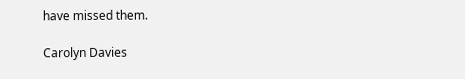have missed them.

Carolyn Davies